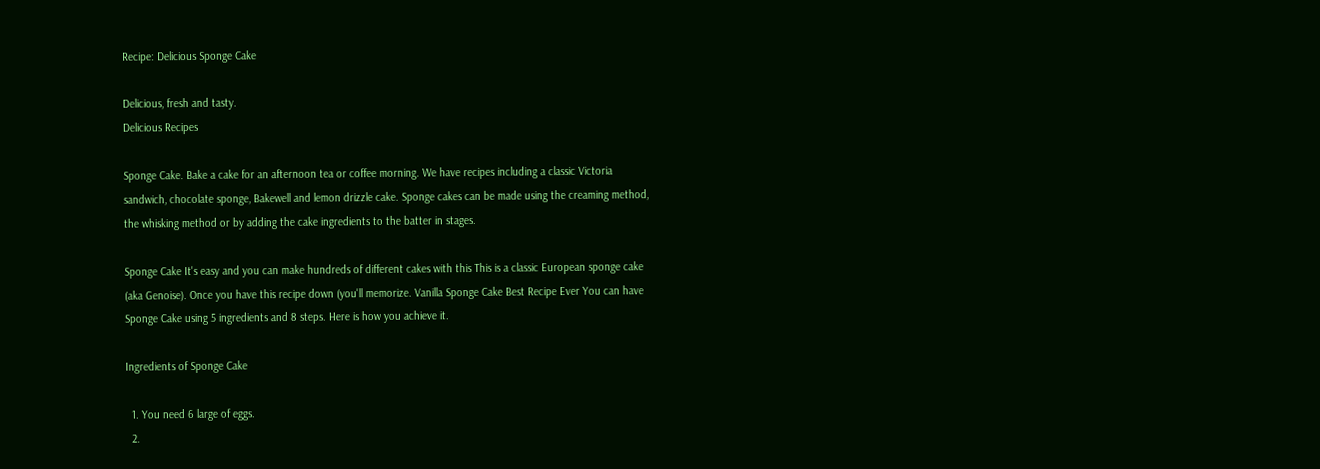Recipe: Delicious Sponge Cake

Delicious, fresh and tasty.
Delicious Recipes

Sponge Cake. Bake a cake for an afternoon tea or coffee morning. We have recipes including a classic Victoria sandwich, chocolate sponge, Bakewell and lemon drizzle cake. Sponge cakes can be made using the creaming method, the whisking method or by adding the cake ingredients to the batter in stages.

Sponge Cake It's easy and you can make hundreds of different cakes with this This is a classic European sponge cake (aka Genoise). Once you have this recipe down (you'll memorize. Vanilla Sponge Cake Best Recipe Ever You can have Sponge Cake using 5 ingredients and 8 steps. Here is how you achieve it.

Ingredients of Sponge Cake

  1. You need 6 large of eggs.
  2.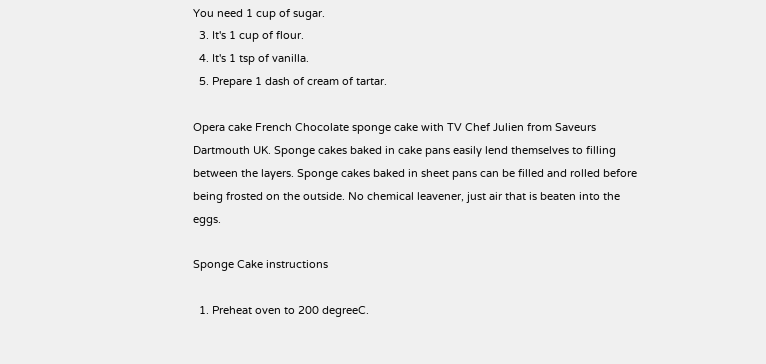You need 1 cup of sugar.
  3. It's 1 cup of flour.
  4. It's 1 tsp of vanilla.
  5. Prepare 1 dash of cream of tartar.

Opera cake French Chocolate sponge cake with TV Chef Julien from Saveurs Dartmouth UK. Sponge cakes baked in cake pans easily lend themselves to filling between the layers. Sponge cakes baked in sheet pans can be filled and rolled before being frosted on the outside. No chemical leavener, just air that is beaten into the eggs.

Sponge Cake instructions

  1. Preheat oven to 200 degreeC.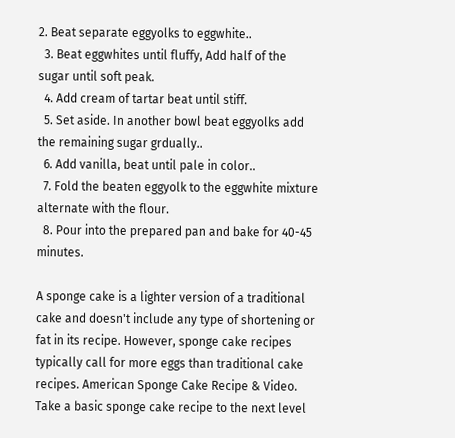2. Beat separate eggyolks to eggwhite..
  3. Beat eggwhites until fluffy, Add half of the sugar until soft peak.
  4. Add cream of tartar beat until stiff.
  5. Set aside. In another bowl beat eggyolks add the remaining sugar grdually..
  6. Add vanilla, beat until pale in color..
  7. Fold the beaten eggyolk to the eggwhite mixture alternate with the flour.
  8. Pour into the prepared pan and bake for 40-45 minutes.

A sponge cake is a lighter version of a traditional cake and doesn't include any type of shortening or fat in its recipe. However, sponge cake recipes typically call for more eggs than traditional cake recipes. American Sponge Cake Recipe & Video. Take a basic sponge cake recipe to the next level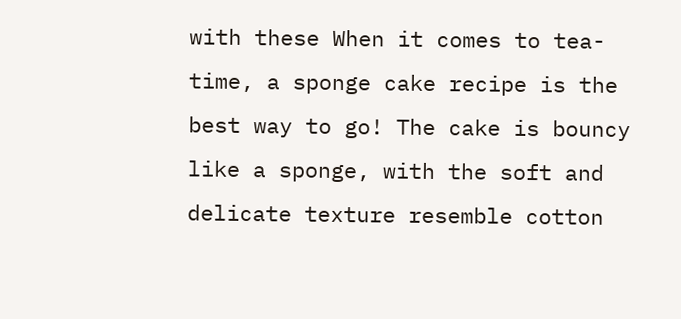with these When it comes to tea-time, a sponge cake recipe is the best way to go! The cake is bouncy like a sponge, with the soft and delicate texture resemble cotton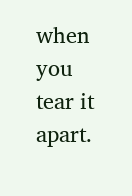when you tear it apart.